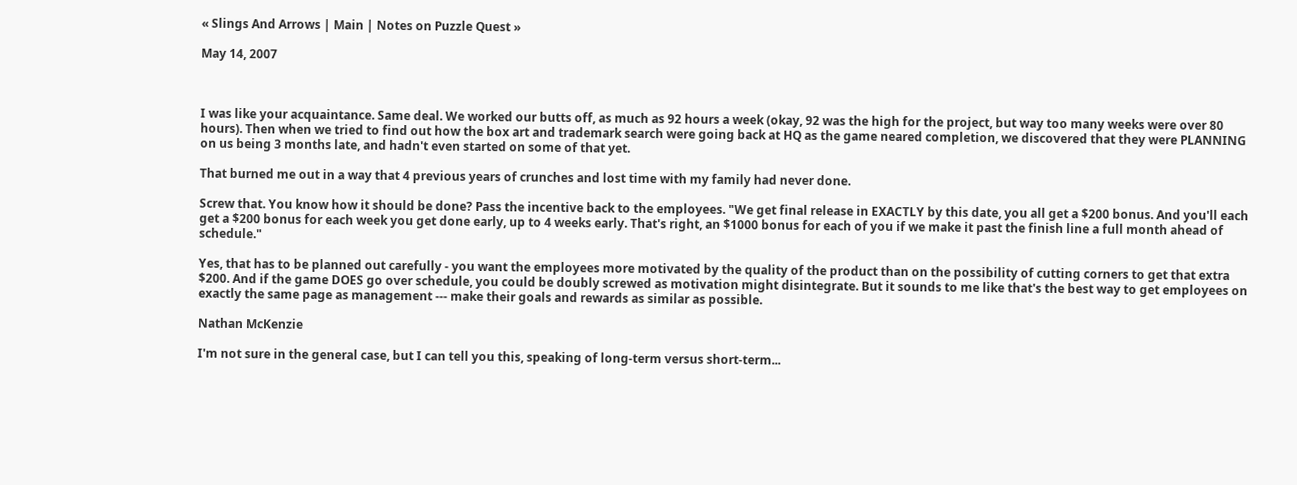« Slings And Arrows | Main | Notes on Puzzle Quest »

May 14, 2007



I was like your acquaintance. Same deal. We worked our butts off, as much as 92 hours a week (okay, 92 was the high for the project, but way too many weeks were over 80 hours). Then when we tried to find out how the box art and trademark search were going back at HQ as the game neared completion, we discovered that they were PLANNING on us being 3 months late, and hadn't even started on some of that yet.

That burned me out in a way that 4 previous years of crunches and lost time with my family had never done.

Screw that. You know how it should be done? Pass the incentive back to the employees. "We get final release in EXACTLY by this date, you all get a $200 bonus. And you'll each get a $200 bonus for each week you get done early, up to 4 weeks early. That's right, an $1000 bonus for each of you if we make it past the finish line a full month ahead of schedule."

Yes, that has to be planned out carefully - you want the employees more motivated by the quality of the product than on the possibility of cutting corners to get that extra $200. And if the game DOES go over schedule, you could be doubly screwed as motivation might disintegrate. But it sounds to me like that's the best way to get employees on exactly the same page as management --- make their goals and rewards as similar as possible.

Nathan McKenzie

I'm not sure in the general case, but I can tell you this, speaking of long-term versus short-term...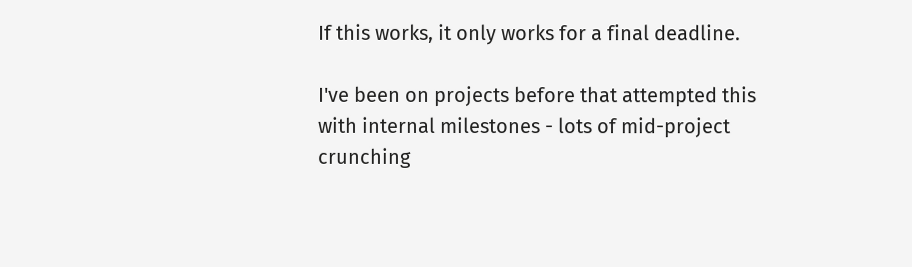If this works, it only works for a final deadline.

I've been on projects before that attempted this with internal milestones - lots of mid-project crunching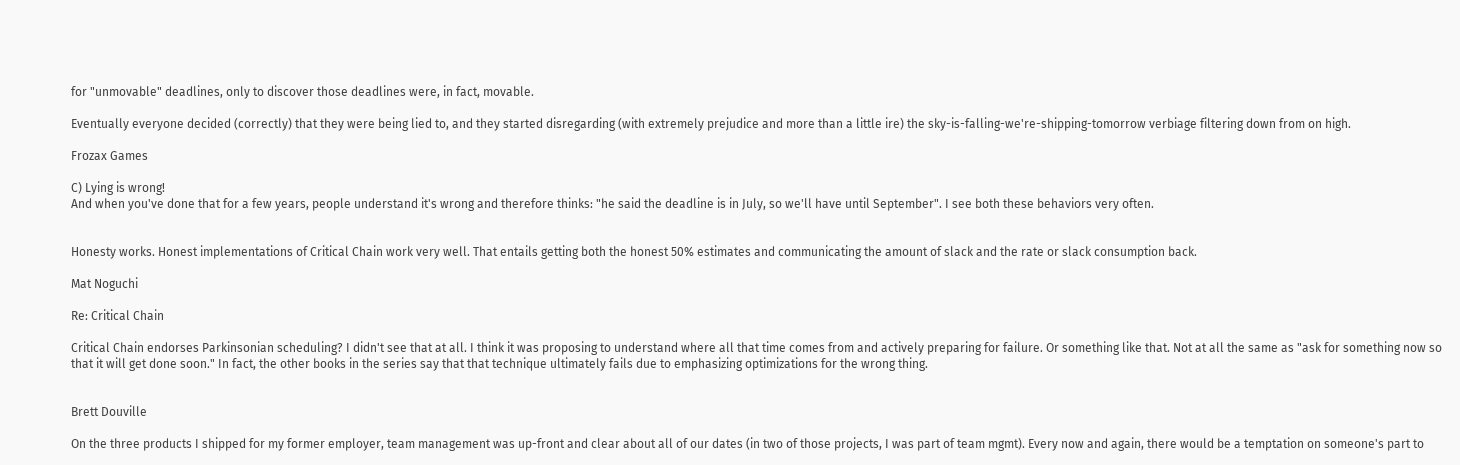for "unmovable" deadlines, only to discover those deadlines were, in fact, movable.

Eventually everyone decided (correctly) that they were being lied to, and they started disregarding (with extremely prejudice and more than a little ire) the sky-is-falling-we're-shipping-tomorrow verbiage filtering down from on high.

Frozax Games

C) Lying is wrong!
And when you've done that for a few years, people understand it's wrong and therefore thinks: "he said the deadline is in July, so we'll have until September". I see both these behaviors very often.


Honesty works. Honest implementations of Critical Chain work very well. That entails getting both the honest 50% estimates and communicating the amount of slack and the rate or slack consumption back.

Mat Noguchi

Re: Critical Chain

Critical Chain endorses Parkinsonian scheduling? I didn't see that at all. I think it was proposing to understand where all that time comes from and actively preparing for failure. Or something like that. Not at all the same as "ask for something now so that it will get done soon." In fact, the other books in the series say that that technique ultimately fails due to emphasizing optimizations for the wrong thing.


Brett Douville

On the three products I shipped for my former employer, team management was up-front and clear about all of our dates (in two of those projects, I was part of team mgmt). Every now and again, there would be a temptation on someone's part to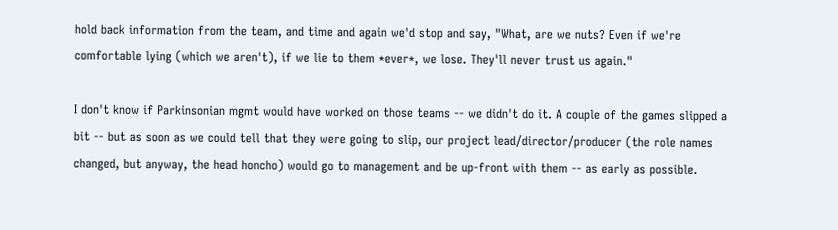hold back information from the team, and time and again we'd stop and say, "What, are we nuts? Even if we're comfortable lying (which we aren't), if we lie to them *ever*, we lose. They'll never trust us again."

I don't know if Parkinsonian mgmt would have worked on those teams -- we didn't do it. A couple of the games slipped a bit -- but as soon as we could tell that they were going to slip, our project lead/director/producer (the role names changed, but anyway, the head honcho) would go to management and be up-front with them -- as early as possible.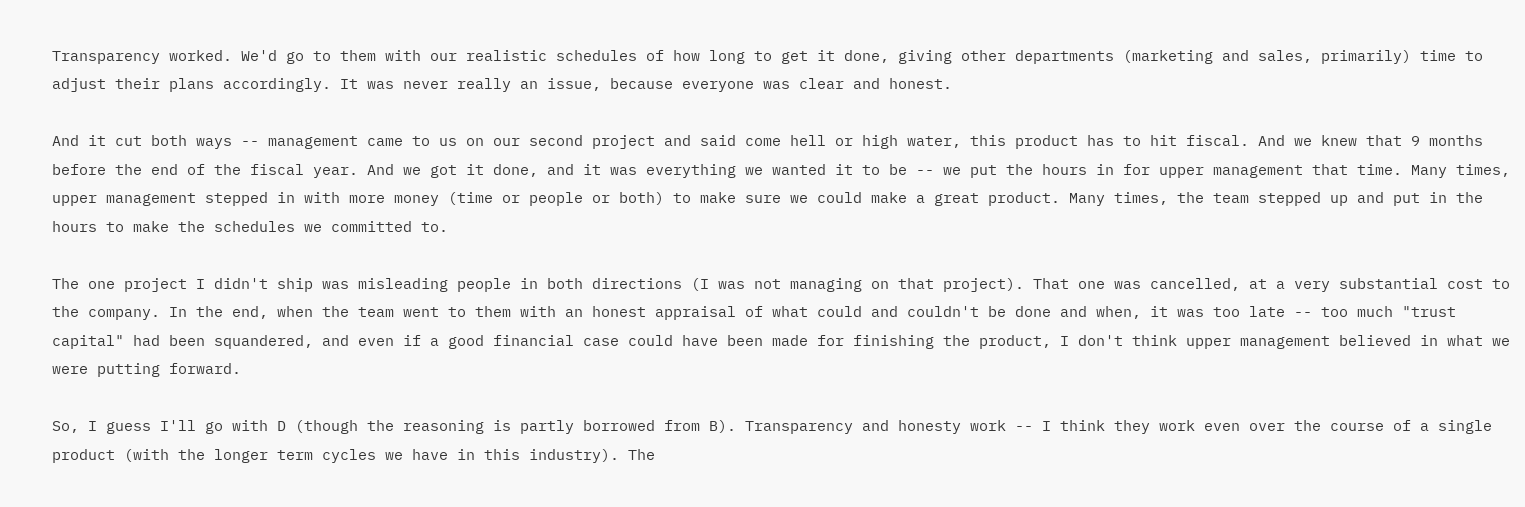Transparency worked. We'd go to them with our realistic schedules of how long to get it done, giving other departments (marketing and sales, primarily) time to adjust their plans accordingly. It was never really an issue, because everyone was clear and honest.

And it cut both ways -- management came to us on our second project and said come hell or high water, this product has to hit fiscal. And we knew that 9 months before the end of the fiscal year. And we got it done, and it was everything we wanted it to be -- we put the hours in for upper management that time. Many times, upper management stepped in with more money (time or people or both) to make sure we could make a great product. Many times, the team stepped up and put in the hours to make the schedules we committed to.

The one project I didn't ship was misleading people in both directions (I was not managing on that project). That one was cancelled, at a very substantial cost to the company. In the end, when the team went to them with an honest appraisal of what could and couldn't be done and when, it was too late -- too much "trust capital" had been squandered, and even if a good financial case could have been made for finishing the product, I don't think upper management believed in what we were putting forward.

So, I guess I'll go with D (though the reasoning is partly borrowed from B). Transparency and honesty work -- I think they work even over the course of a single product (with the longer term cycles we have in this industry). The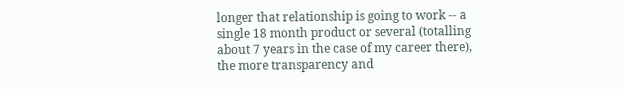longer that relationship is going to work -- a single 18 month product or several (totalling about 7 years in the case of my career there), the more transparency and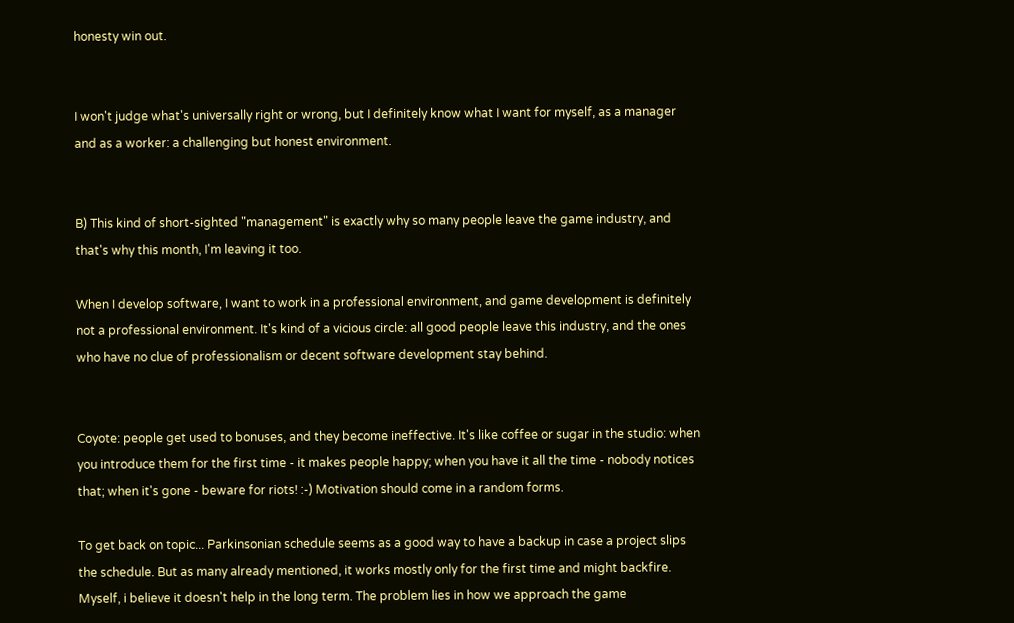honesty win out.


I won't judge what's universally right or wrong, but I definitely know what I want for myself, as a manager and as a worker: a challenging but honest environment.


B) This kind of short-sighted "management" is exactly why so many people leave the game industry, and that's why this month, I'm leaving it too.

When I develop software, I want to work in a professional environment, and game development is definitely not a professional environment. It's kind of a vicious circle: all good people leave this industry, and the ones who have no clue of professionalism or decent software development stay behind.


Coyote: people get used to bonuses, and they become ineffective. It's like coffee or sugar in the studio: when you introduce them for the first time - it makes people happy; when you have it all the time - nobody notices that; when it's gone - beware for riots! :-) Motivation should come in a random forms.

To get back on topic... Parkinsonian schedule seems as a good way to have a backup in case a project slips the schedule. But as many already mentioned, it works mostly only for the first time and might backfire. Myself, i believe it doesn't help in the long term. The problem lies in how we approach the game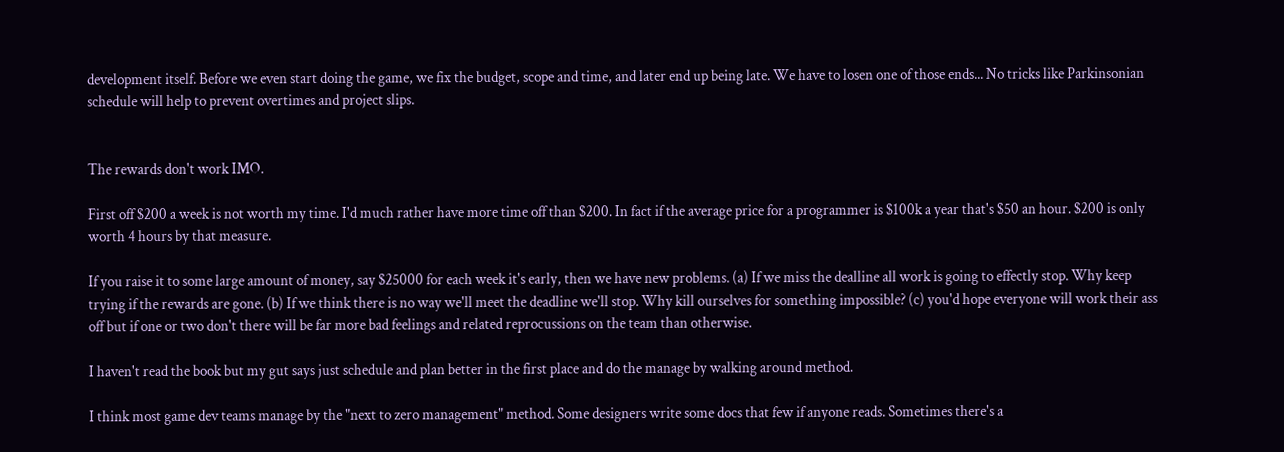development itself. Before we even start doing the game, we fix the budget, scope and time, and later end up being late. We have to losen one of those ends... No tricks like Parkinsonian schedule will help to prevent overtimes and project slips.


The rewards don't work IMO.

First off $200 a week is not worth my time. I'd much rather have more time off than $200. In fact if the average price for a programmer is $100k a year that's $50 an hour. $200 is only worth 4 hours by that measure.

If you raise it to some large amount of money, say $25000 for each week it's early, then we have new problems. (a) If we miss the dealline all work is going to effectly stop. Why keep trying if the rewards are gone. (b) If we think there is no way we'll meet the deadline we'll stop. Why kill ourselves for something impossible? (c) you'd hope everyone will work their ass off but if one or two don't there will be far more bad feelings and related reprocussions on the team than otherwise.

I haven't read the book but my gut says just schedule and plan better in the first place and do the manage by walking around method.

I think most game dev teams manage by the "next to zero management" method. Some designers write some docs that few if anyone reads. Sometimes there's a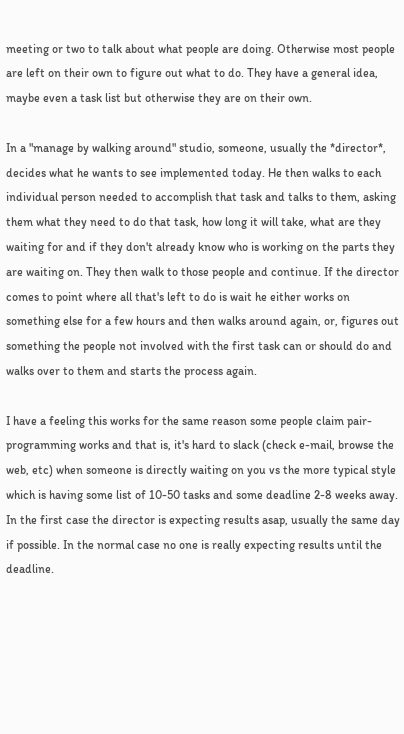meeting or two to talk about what people are doing. Otherwise most people are left on their own to figure out what to do. They have a general idea, maybe even a task list but otherwise they are on their own.

In a "manage by walking around" studio, someone, usually the *director*, decides what he wants to see implemented today. He then walks to each individual person needed to accomplish that task and talks to them, asking them what they need to do that task, how long it will take, what are they waiting for and if they don't already know who is working on the parts they are waiting on. They then walk to those people and continue. If the director comes to point where all that's left to do is wait he either works on something else for a few hours and then walks around again, or, figures out something the people not involved with the first task can or should do and walks over to them and starts the process again.

I have a feeling this works for the same reason some people claim pair-programming works and that is, it's hard to slack (check e-mail, browse the web, etc) when someone is directly waiting on you vs the more typical style which is having some list of 10-50 tasks and some deadline 2-8 weeks away. In the first case the director is expecting results asap, usually the same day if possible. In the normal case no one is really expecting results until the deadline.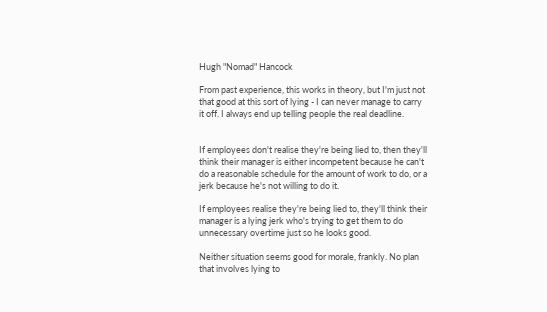Hugh "Nomad" Hancock

From past experience, this works in theory, but I'm just not that good at this sort of lying - I can never manage to carry it off. I always end up telling people the real deadline.


If employees don't realise they're being lied to, then they'll think their manager is either incompetent because he can't do a reasonable schedule for the amount of work to do, or a jerk because he's not willing to do it.

If employees realise they're being lied to, they'll think their manager is a lying jerk who's trying to get them to do unnecessary overtime just so he looks good.

Neither situation seems good for morale, frankly. No plan that involves lying to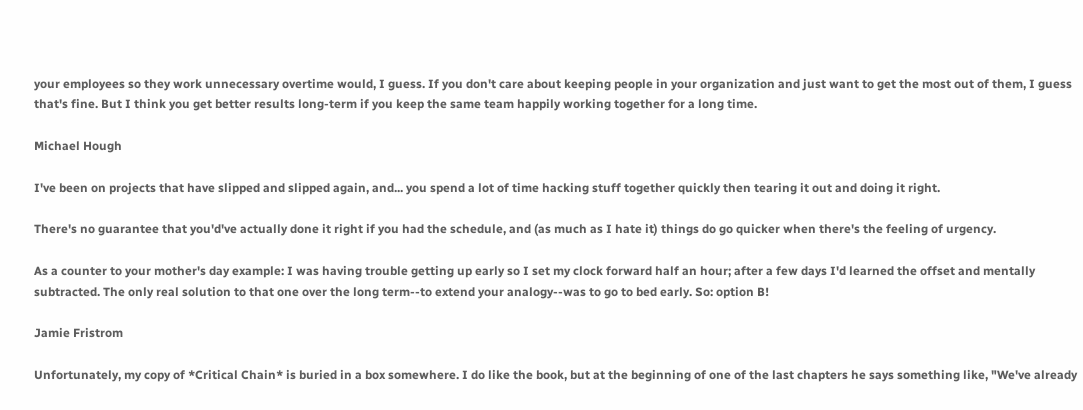your employees so they work unnecessary overtime would, I guess. If you don't care about keeping people in your organization and just want to get the most out of them, I guess that's fine. But I think you get better results long-term if you keep the same team happily working together for a long time.

Michael Hough

I've been on projects that have slipped and slipped again, and... you spend a lot of time hacking stuff together quickly then tearing it out and doing it right.

There's no guarantee that you'd've actually done it right if you had the schedule, and (as much as I hate it) things do go quicker when there's the feeling of urgency.

As a counter to your mother's day example: I was having trouble getting up early so I set my clock forward half an hour; after a few days I'd learned the offset and mentally subtracted. The only real solution to that one over the long term--to extend your analogy--was to go to bed early. So: option B!

Jamie Fristrom

Unfortunately, my copy of *Critical Chain* is buried in a box somewhere. I do like the book, but at the beginning of one of the last chapters he says something like, "We've already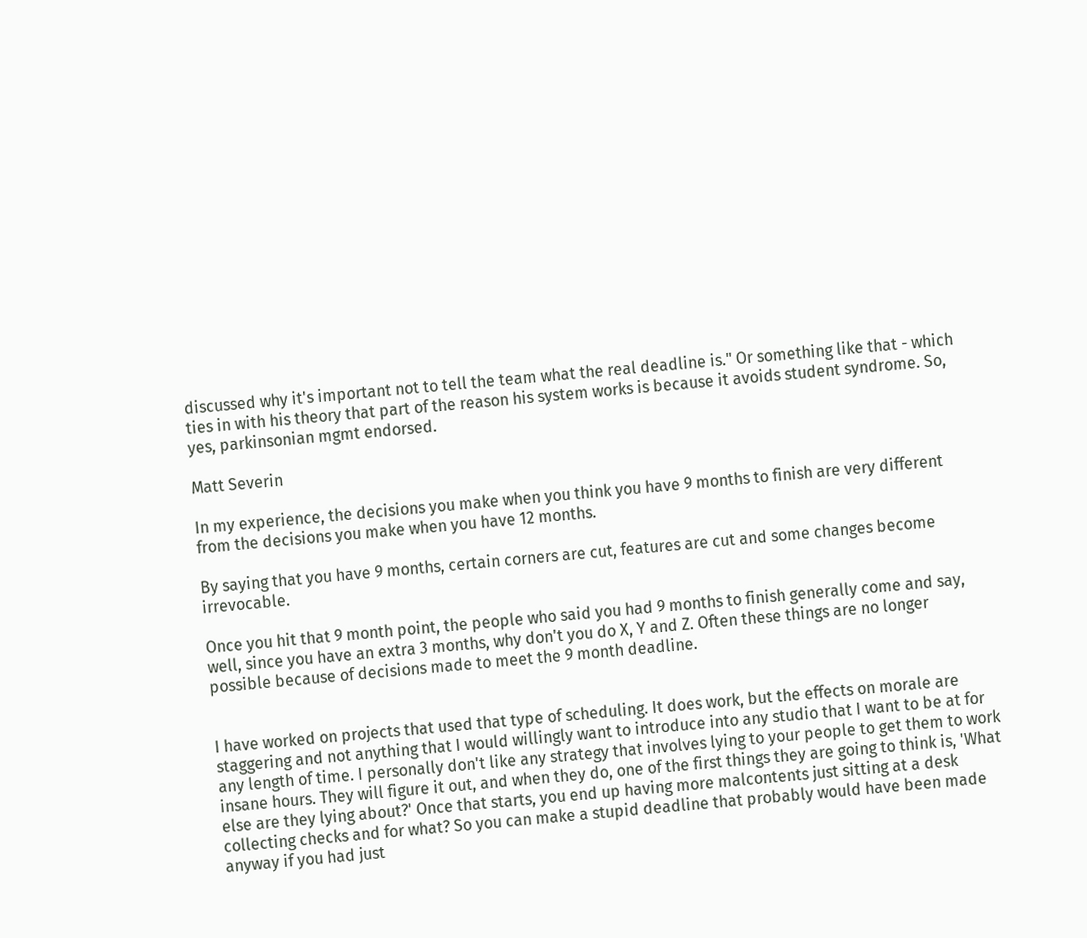discussed why it's important not to tell the team what the real deadline is." Or something like that - which ties in with his theory that part of the reason his system works is because it avoids student syndrome. So, yes, parkinsonian mgmt endorsed.

Matt Severin

In my experience, the decisions you make when you think you have 9 months to finish are very different from the decisions you make when you have 12 months.

By saying that you have 9 months, certain corners are cut, features are cut and some changes become irrevocable.

Once you hit that 9 month point, the people who said you had 9 months to finish generally come and say, well, since you have an extra 3 months, why don't you do X, Y and Z. Often these things are no longer possible because of decisions made to meet the 9 month deadline.


I have worked on projects that used that type of scheduling. It does work, but the effects on morale are staggering and not anything that I would willingly want to introduce into any studio that I want to be at for any length of time. I personally don't like any strategy that involves lying to your people to get them to work insane hours. They will figure it out, and when they do, one of the first things they are going to think is, 'What else are they lying about?' Once that starts, you end up having more malcontents just sitting at a desk collecting checks and for what? So you can make a stupid deadline that probably would have been made anyway if you had just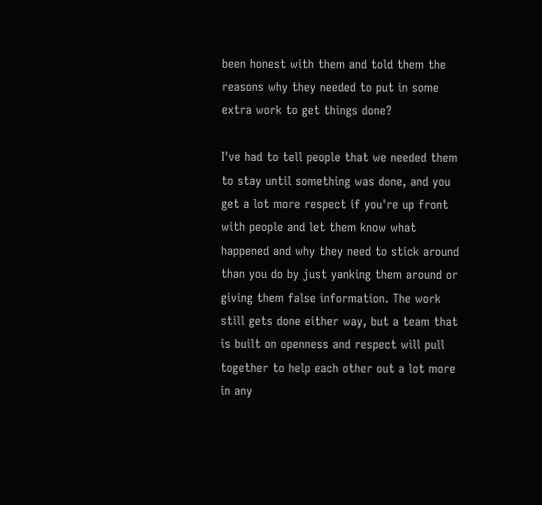been honest with them and told them the reasons why they needed to put in some extra work to get things done?

I've had to tell people that we needed them to stay until something was done, and you get a lot more respect if you're up front with people and let them know what happened and why they need to stick around than you do by just yanking them around or giving them false information. The work still gets done either way, but a team that is built on openness and respect will pull together to help each other out a lot more in any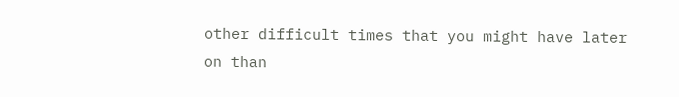other difficult times that you might have later on than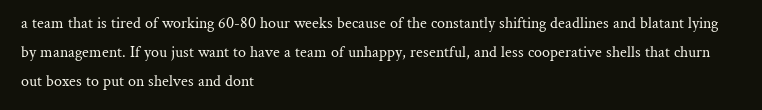a team that is tired of working 60-80 hour weeks because of the constantly shifting deadlines and blatant lying by management. If you just want to have a team of unhappy, resentful, and less cooperative shells that churn out boxes to put on shelves and dont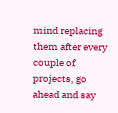mind replacing them after every couple of projects, go ahead and say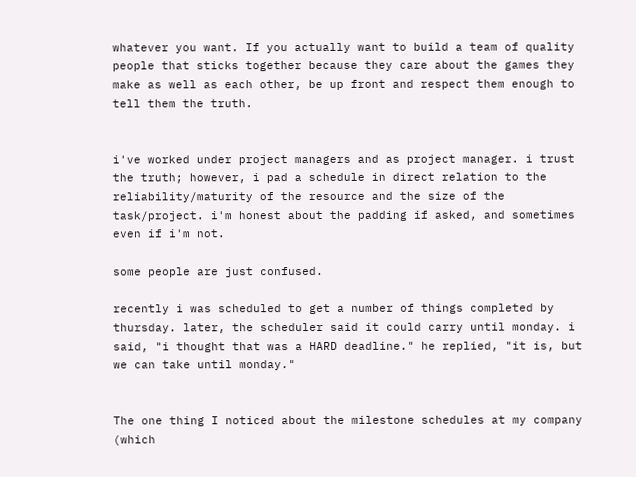whatever you want. If you actually want to build a team of quality people that sticks together because they care about the games they make as well as each other, be up front and respect them enough to tell them the truth.


i've worked under project managers and as project manager. i trust the truth; however, i pad a schedule in direct relation to the reliability/maturity of the resource and the size of the task/project. i'm honest about the padding if asked, and sometimes even if i'm not.

some people are just confused.

recently i was scheduled to get a number of things completed by thursday. later, the scheduler said it could carry until monday. i said, "i thought that was a HARD deadline." he replied, "it is, but we can take until monday."


The one thing I noticed about the milestone schedules at my company (which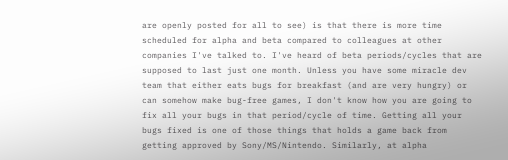are openly posted for all to see) is that there is more time scheduled for alpha and beta compared to colleagues at other companies I've talked to. I've heard of beta periods/cycles that are supposed to last just one month. Unless you have some miracle dev team that either eats bugs for breakfast (and are very hungry) or can somehow make bug-free games, I don't know how you are going to fix all your bugs in that period/cycle of time. Getting all your bugs fixed is one of those things that holds a game back from getting approved by Sony/MS/Nintendo. Similarly, at alpha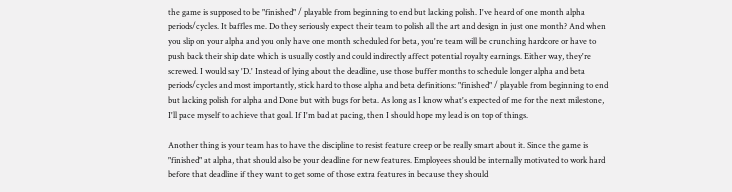the game is supposed to be "finished" / playable from beginning to end but lacking polish. I've heard of one month alpha periods/cycles. It baffles me. Do they seriously expect their team to polish all the art and design in just one month? And when you slip on your alpha and you only have one month scheduled for beta, you're team will be crunching hardcore or have to push back their ship date which is usually costly and could indirectly affect potential royalty earnings. Either way, they're screwed. I would say 'D.' Instead of lying about the deadline, use those buffer months to schedule longer alpha and beta periods/cycles and most importantly, stick hard to those alpha and beta definitions: "finished" / playable from beginning to end but lacking polish for alpha and Done but with bugs for beta. As long as I know what's expected of me for the next milestone, I'll pace myself to achieve that goal. If I'm bad at pacing, then I should hope my lead is on top of things.

Another thing is your team has to have the discipline to resist feature creep or be really smart about it. Since the game is "finished" at alpha, that should also be your deadline for new features. Employees should be internally motivated to work hard before that deadline if they want to get some of those extra features in because they should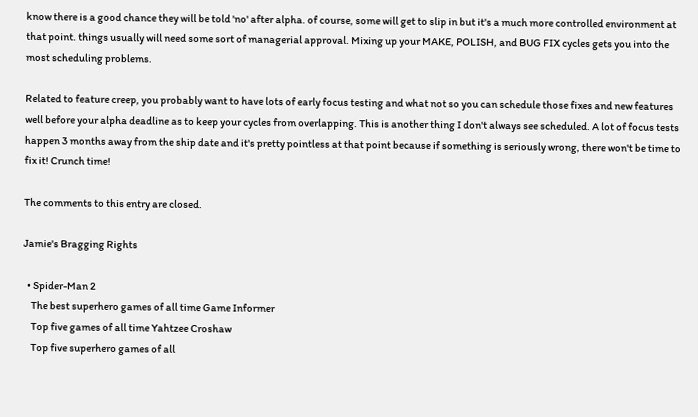know there is a good chance they will be told 'no' after alpha. of course, some will get to slip in but it's a much more controlled environment at that point. things usually will need some sort of managerial approval. Mixing up your MAKE, POLISH, and BUG FIX cycles gets you into the most scheduling problems.

Related to feature creep, you probably want to have lots of early focus testing and what not so you can schedule those fixes and new features well before your alpha deadline as to keep your cycles from overlapping. This is another thing I don't always see scheduled. A lot of focus tests happen 3 months away from the ship date and it's pretty pointless at that point because if something is seriously wrong, there won't be time to fix it! Crunch time!

The comments to this entry are closed.

Jamie's Bragging Rights

  • Spider-Man 2
    The best superhero games of all time Game Informer
    Top five games of all time Yahtzee Croshaw
    Top five superhero games of all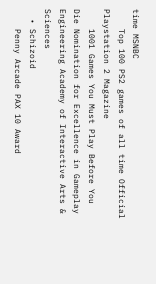time MSNBC
    Top 100 PS2 games of all time Official Playstation 2 Magazine
    1001 Games You Must Play Before You Die Nomination for Excellence in Gameplay Engineering Academy of Interactive Arts & Sciences
  • Schizoid
    Penny Arcade PAX 10 Award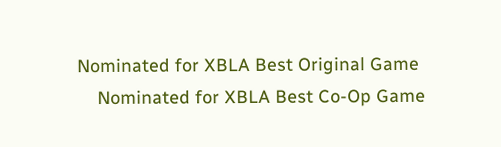Nominated for XBLA Best Original Game
    Nominated for XBLA Best Co-Op Game